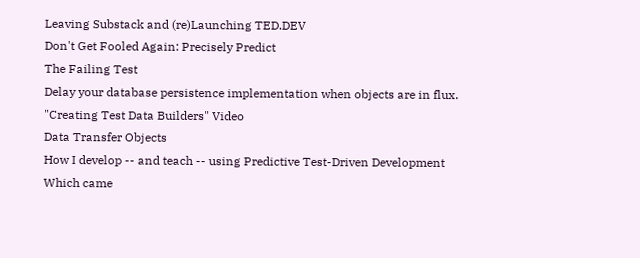Leaving Substack and (re)Launching TED.DEV
Don't Get Fooled Again: Precisely Predict
The Failing Test
Delay your database persistence implementation when objects are in flux.
"Creating Test Data Builders" Video
Data Transfer Objects
How I develop -- and teach -- using Predictive Test-Driven Development
Which came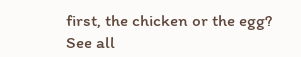first, the chicken or the egg?
See all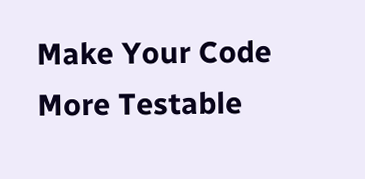Make Your Code More Testable